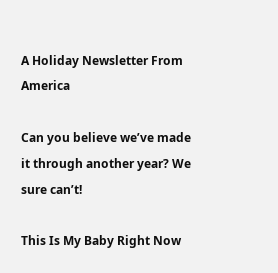A Holiday Newsletter From America

Can you believe we’ve made it through another year? We sure can’t!

This Is My Baby Right Now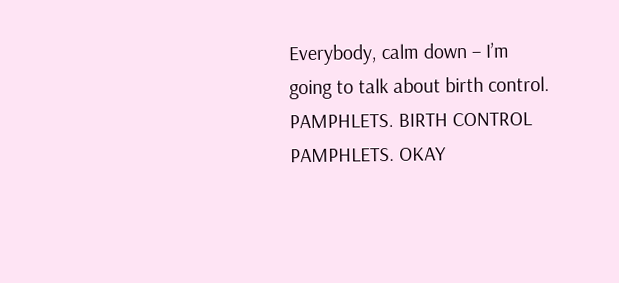Everybody, calm down – I’m going to talk about birth control. PAMPHLETS. BIRTH CONTROL PAMPHLETS. OKAY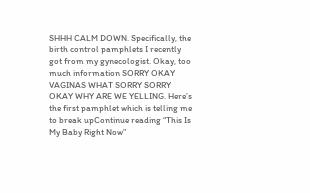SHHH CALM DOWN. Specifically, the birth control pamphlets I recently got from my gynecologist. Okay, too much information SORRY OKAY VAGINAS WHAT SORRY SORRY OKAY WHY ARE WE YELLING. Here’s the first pamphlet which is telling me to break upContinue reading “This Is My Baby Right Now”